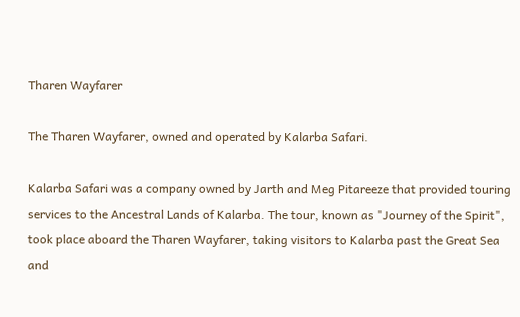Tharen Wayfarer

The Tharen Wayfarer, owned and operated by Kalarba Safari.

Kalarba Safari was a company owned by Jarth and Meg Pitareeze that provided touring services to the Ancestral Lands of Kalarba. The tour, known as "Journey of the Spirit", took place aboard the Tharen Wayfarer, taking visitors to Kalarba past the Great Sea and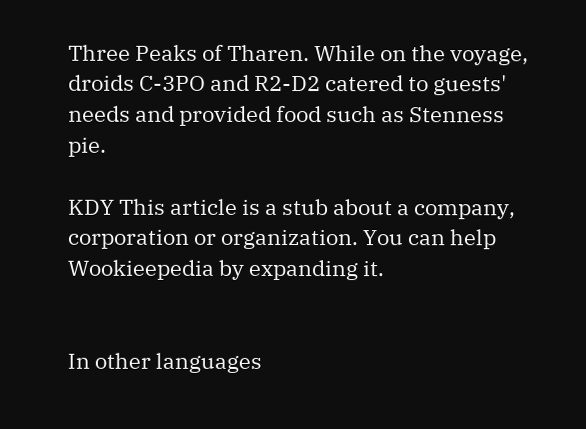Three Peaks of Tharen. While on the voyage, droids C-3PO and R2-D2 catered to guests' needs and provided food such as Stenness pie.

KDY This article is a stub about a company, corporation or organization. You can help Wookieepedia by expanding it.


In other languages